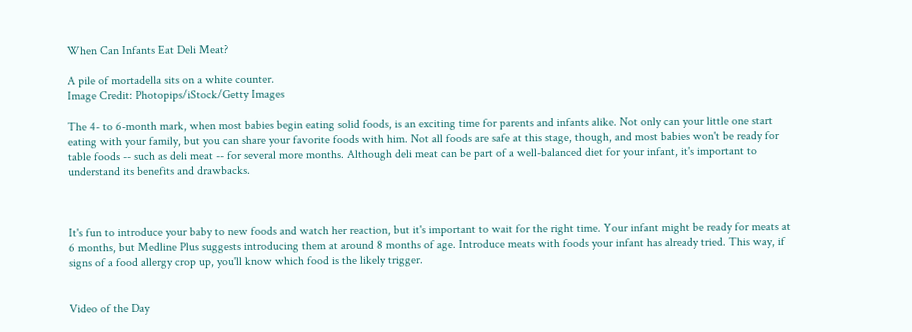When Can Infants Eat Deli Meat?

A pile of mortadella sits on a white counter.
Image Credit: Photopips/iStock/Getty Images

The 4- to 6-month mark, when most babies begin eating solid foods, is an exciting time for parents and infants alike. Not only can your little one start eating with your family, but you can share your favorite foods with him. Not all foods are safe at this stage, though, and most babies won't be ready for table foods -- such as deli meat -- for several more months. Although deli meat can be part of a well-balanced diet for your infant, it's important to understand its benefits and drawbacks.



It's fun to introduce your baby to new foods and watch her reaction, but it's important to wait for the right time. Your infant might be ready for meats at 6 months, but Medline Plus suggests introducing them at around 8 months of age. Introduce meats with foods your infant has already tried. This way, if signs of a food allergy crop up, you'll know which food is the likely trigger.


Video of the Day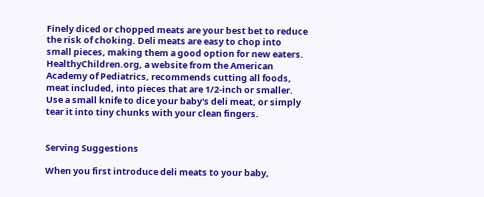Finely diced or chopped meats are your best bet to reduce the risk of choking. Deli meats are easy to chop into small pieces, making them a good option for new eaters. HealthyChildren.org, a website from the American Academy of Pediatrics, recommends cutting all foods, meat included, into pieces that are 1/2-inch or smaller. Use a small knife to dice your baby's deli meat, or simply tear it into tiny chunks with your clean fingers.


Serving Suggestions

When you first introduce deli meats to your baby,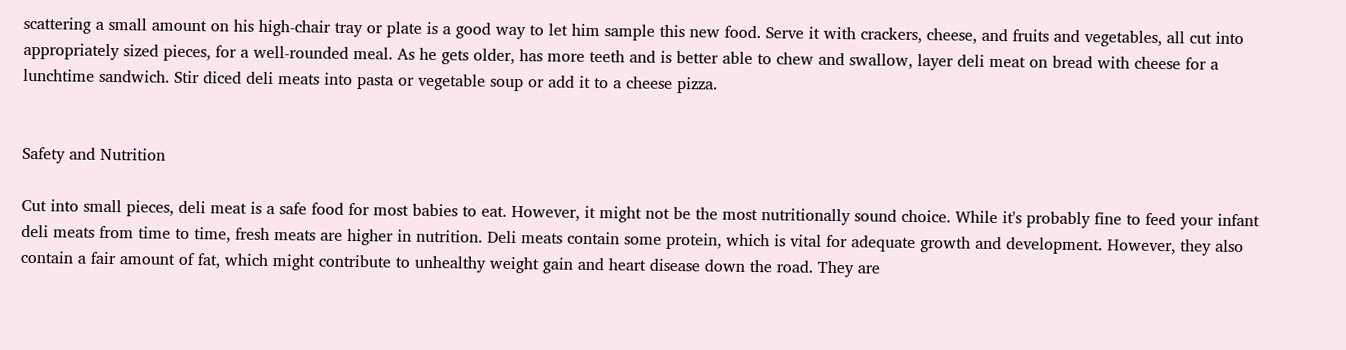scattering a small amount on his high-chair tray or plate is a good way to let him sample this new food. Serve it with crackers, cheese, and fruits and vegetables, all cut into appropriately sized pieces, for a well-rounded meal. As he gets older, has more teeth and is better able to chew and swallow, layer deli meat on bread with cheese for a lunchtime sandwich. Stir diced deli meats into pasta or vegetable soup or add it to a cheese pizza.


Safety and Nutrition

Cut into small pieces, deli meat is a safe food for most babies to eat. However, it might not be the most nutritionally sound choice. While it's probably fine to feed your infant deli meats from time to time, fresh meats are higher in nutrition. Deli meats contain some protein, which is vital for adequate growth and development. However, they also contain a fair amount of fat, which might contribute to unhealthy weight gain and heart disease down the road. They are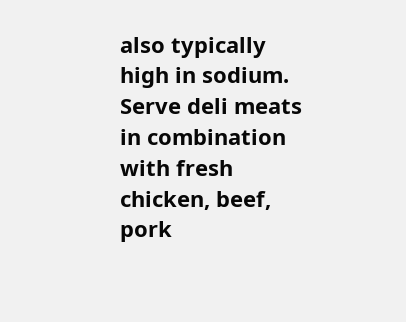also typically high in sodium. Serve deli meats in combination with fresh chicken, beef, pork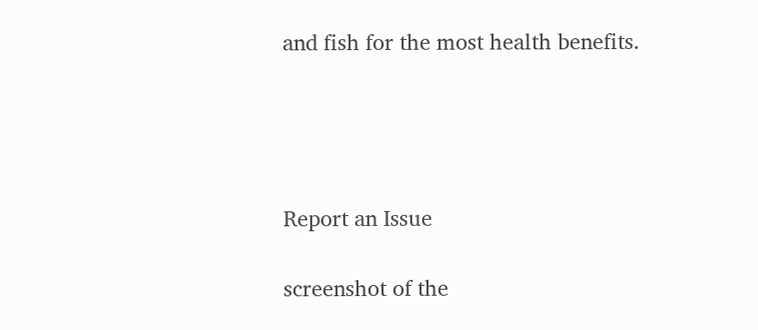and fish for the most health benefits.




Report an Issue

screenshot of the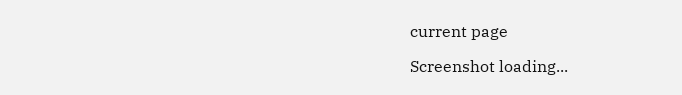current page

Screenshot loading...